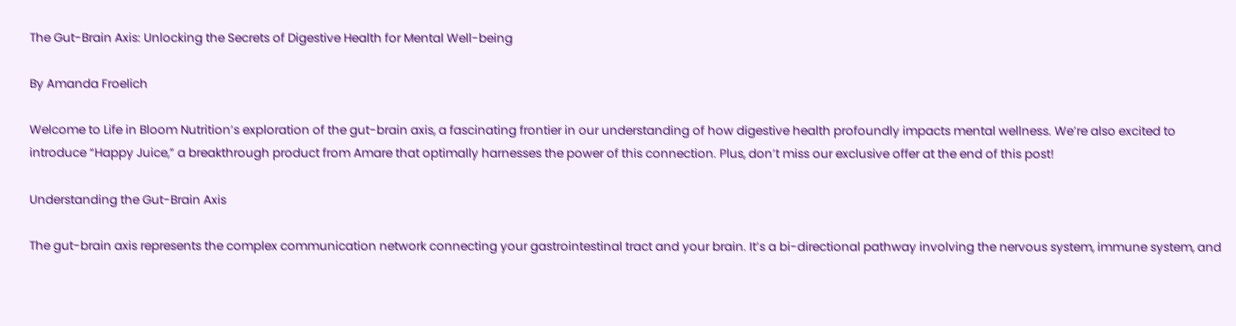The Gut-Brain Axis: Unlocking the Secrets of Digestive Health for Mental Well-being

By Amanda Froelich

Welcome to Life in Bloom Nutrition’s exploration of the gut-brain axis, a fascinating frontier in our understanding of how digestive health profoundly impacts mental wellness. We’re also excited to introduce “Happy Juice,” a breakthrough product from Amare that optimally harnesses the power of this connection. Plus, don’t miss our exclusive offer at the end of this post!

Understanding the Gut-Brain Axis

The gut-brain axis represents the complex communication network connecting your gastrointestinal tract and your brain. It’s a bi-directional pathway involving the nervous system, immune system, and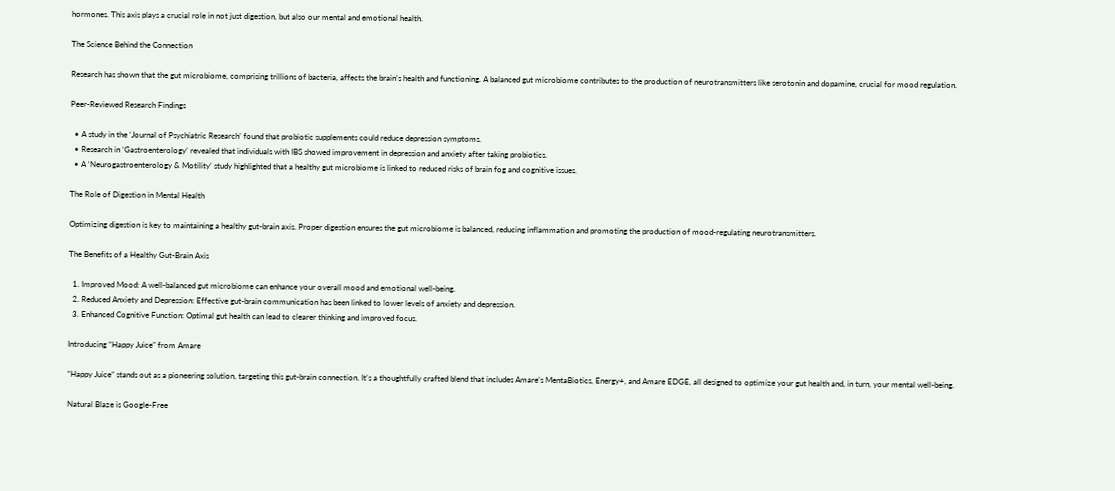hormones. This axis plays a crucial role in not just digestion, but also our mental and emotional health.

The Science Behind the Connection

Research has shown that the gut microbiome, comprising trillions of bacteria, affects the brain’s health and functioning. A balanced gut microbiome contributes to the production of neurotransmitters like serotonin and dopamine, crucial for mood regulation.

Peer-Reviewed Research Findings

  • A study in the ‘Journal of Psychiatric Research’ found that probiotic supplements could reduce depression symptoms.
  • Research in ‘Gastroenterology’ revealed that individuals with IBS showed improvement in depression and anxiety after taking probiotics.
  • A ‘Neurogastroenterology & Motility’ study highlighted that a healthy gut microbiome is linked to reduced risks of brain fog and cognitive issues.

The Role of Digestion in Mental Health

Optimizing digestion is key to maintaining a healthy gut-brain axis. Proper digestion ensures the gut microbiome is balanced, reducing inflammation and promoting the production of mood-regulating neurotransmitters.

The Benefits of a Healthy Gut-Brain Axis

  1. Improved Mood: A well-balanced gut microbiome can enhance your overall mood and emotional well-being.
  2. Reduced Anxiety and Depression: Effective gut-brain communication has been linked to lower levels of anxiety and depression.
  3. Enhanced Cognitive Function: Optimal gut health can lead to clearer thinking and improved focus.

Introducing “Happy Juice” from Amare

“Happy Juice” stands out as a pioneering solution, targeting this gut-brain connection. It’s a thoughtfully crafted blend that includes Amare’s MentaBiotics, Energy+, and Amare EDGE, all designed to optimize your gut health and, in turn, your mental well-being.

Natural Blaze is Google-Free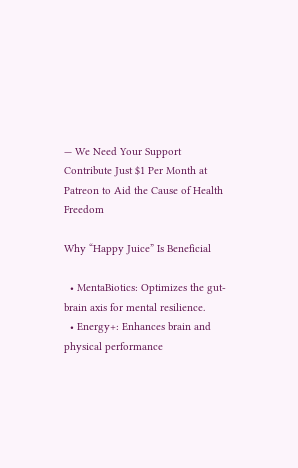— We Need Your Support
Contribute Just $1 Per Month at Patreon to Aid the Cause of Health Freedom

Why “Happy Juice” Is Beneficial

  • MentaBiotics: Optimizes the gut-brain axis for mental resilience.
  • Energy+: Enhances brain and physical performance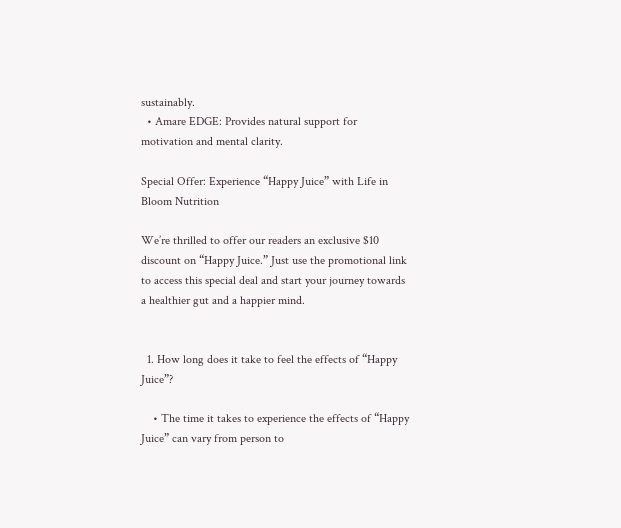sustainably.
  • Amare EDGE: Provides natural support for motivation and mental clarity.

Special Offer: Experience “Happy Juice” with Life in Bloom Nutrition

We’re thrilled to offer our readers an exclusive $10 discount on “Happy Juice.” Just use the promotional link to access this special deal and start your journey towards a healthier gut and a happier mind.


  1. How long does it take to feel the effects of “Happy Juice”?

    • The time it takes to experience the effects of “Happy Juice” can vary from person to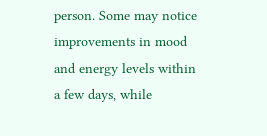person. Some may notice improvements in mood and energy levels within a few days, while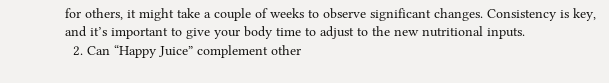for others, it might take a couple of weeks to observe significant changes. Consistency is key, and it’s important to give your body time to adjust to the new nutritional inputs.
  2. Can “Happy Juice” complement other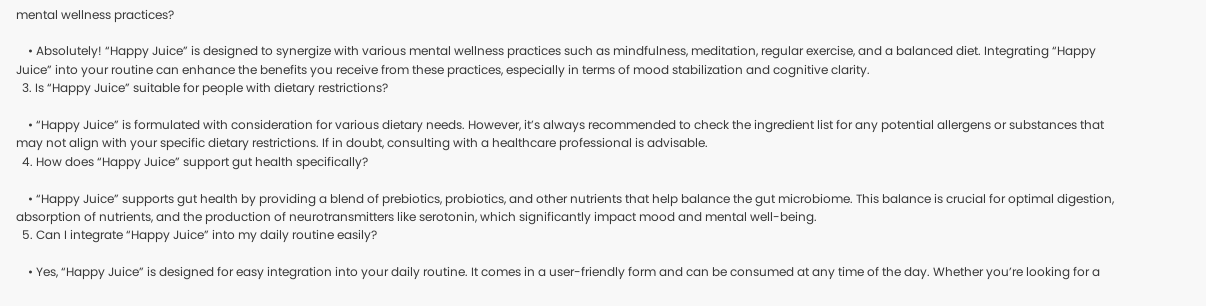mental wellness practices?

    • Absolutely! “Happy Juice” is designed to synergize with various mental wellness practices such as mindfulness, meditation, regular exercise, and a balanced diet. Integrating “Happy Juice” into your routine can enhance the benefits you receive from these practices, especially in terms of mood stabilization and cognitive clarity.
  3. Is “Happy Juice” suitable for people with dietary restrictions?

    • “Happy Juice” is formulated with consideration for various dietary needs. However, it’s always recommended to check the ingredient list for any potential allergens or substances that may not align with your specific dietary restrictions. If in doubt, consulting with a healthcare professional is advisable.
  4. How does “Happy Juice” support gut health specifically?

    • “Happy Juice” supports gut health by providing a blend of prebiotics, probiotics, and other nutrients that help balance the gut microbiome. This balance is crucial for optimal digestion, absorption of nutrients, and the production of neurotransmitters like serotonin, which significantly impact mood and mental well-being.
  5. Can I integrate “Happy Juice” into my daily routine easily?

    • Yes, “Happy Juice” is designed for easy integration into your daily routine. It comes in a user-friendly form and can be consumed at any time of the day. Whether you’re looking for a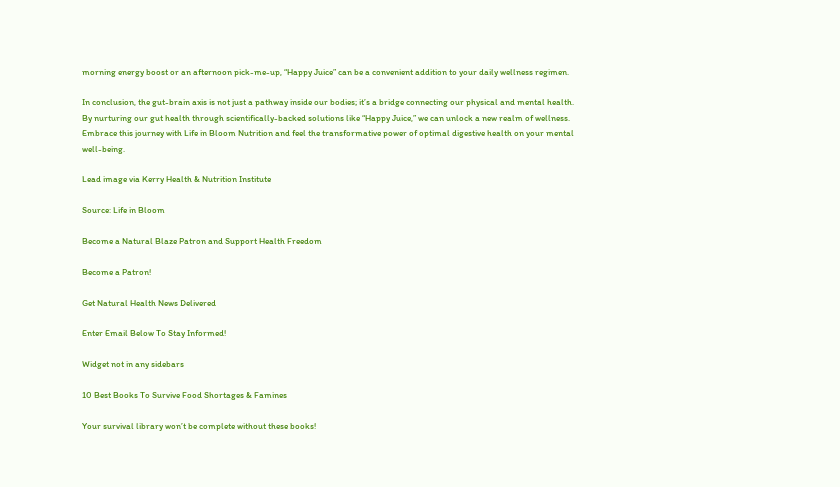morning energy boost or an afternoon pick-me-up, “Happy Juice” can be a convenient addition to your daily wellness regimen.

In conclusion, the gut-brain axis is not just a pathway inside our bodies; it’s a bridge connecting our physical and mental health. By nurturing our gut health through scientifically-backed solutions like “Happy Juice,” we can unlock a new realm of wellness. Embrace this journey with Life in Bloom Nutrition and feel the transformative power of optimal digestive health on your mental well-being.

Lead image via Kerry Health & Nutrition Institute

Source: Life in Bloom

Become a Natural Blaze Patron and Support Health Freedom

Become a Patron!

Get Natural Health News Delivered

Enter Email Below To Stay Informed!

Widget not in any sidebars

10 Best Books To Survive Food Shortages & Famines

Your survival library won’t be complete without these books!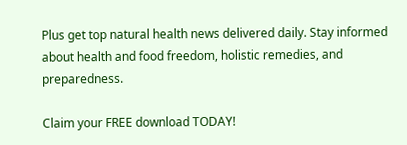Plus get top natural health news delivered daily. Stay informed about health and food freedom, holistic remedies, and preparedness.

Claim your FREE download TODAY!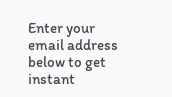Enter your email address below to get instant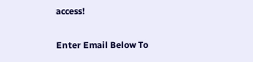access!

Enter Email Below To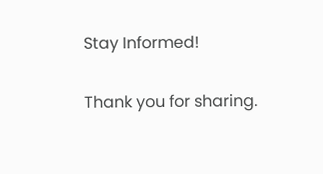Stay Informed!

Thank you for sharing.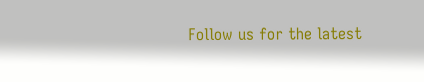Follow us for the latest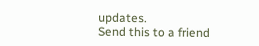updates.
Send this to a friend